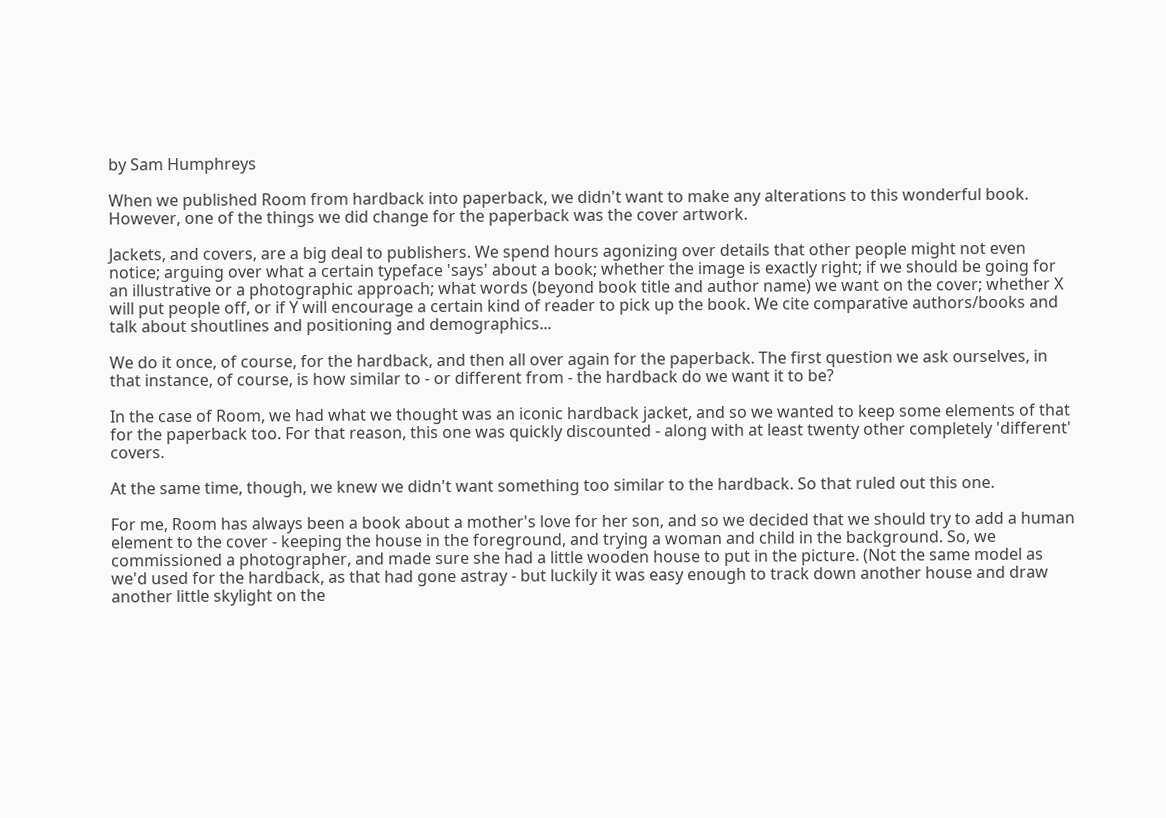by Sam Humphreys

When we published Room from hardback into paperback, we didn't want to make any alterations to this wonderful book. However, one of the things we did change for the paperback was the cover artwork.

Jackets, and covers, are a big deal to publishers. We spend hours agonizing over details that other people might not even notice; arguing over what a certain typeface 'says' about a book; whether the image is exactly right; if we should be going for an illustrative or a photographic approach; what words (beyond book title and author name) we want on the cover; whether X will put people off, or if Y will encourage a certain kind of reader to pick up the book. We cite comparative authors/books and talk about shoutlines and positioning and demographics...

We do it once, of course, for the hardback, and then all over again for the paperback. The first question we ask ourselves, in that instance, of course, is how similar to - or different from - the hardback do we want it to be?

In the case of Room, we had what we thought was an iconic hardback jacket, and so we wanted to keep some elements of that for the paperback too. For that reason, this one was quickly discounted - along with at least twenty other completely 'different' covers.

At the same time, though, we knew we didn't want something too similar to the hardback. So that ruled out this one.

For me, Room has always been a book about a mother's love for her son, and so we decided that we should try to add a human element to the cover - keeping the house in the foreground, and trying a woman and child in the background. So, we commissioned a photographer, and made sure she had a little wooden house to put in the picture. (Not the same model as we'd used for the hardback, as that had gone astray - but luckily it was easy enough to track down another house and draw another little skylight on the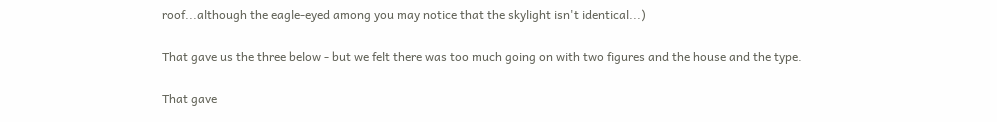roof...although the eagle-eyed among you may notice that the skylight isn't identical...)

That gave us the three below - but we felt there was too much going on with two figures and the house and the type.

That gave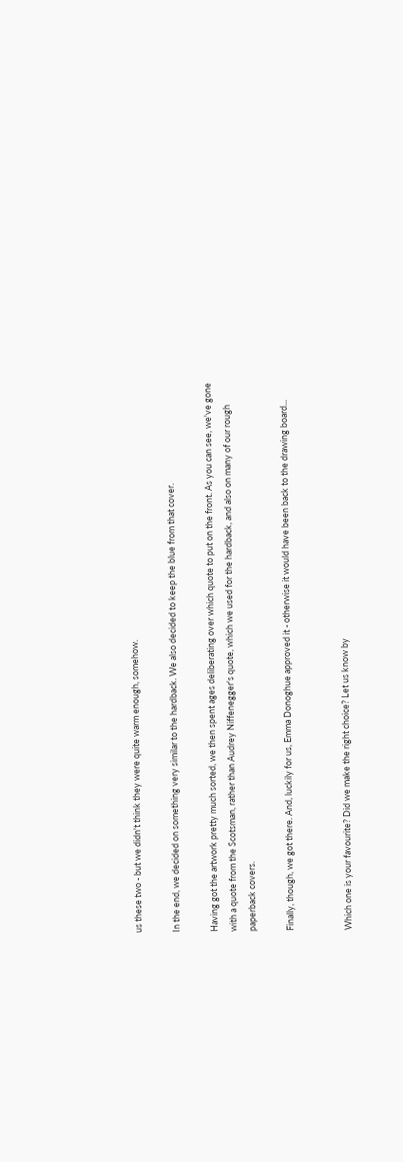us these two - but we didn't think they were quite warm enough, somehow.

In the end, we decided on something very similar to the hardback. We also decided to keep the blue from that cover.

Having got the artwork pretty much sorted, we then spent ages deliberating over which quote to put on the front. As you can see, we've gone with a quote from the Scotsman, rather than Audrey Niffenegger's quote, which we used for the hardback, and also on many of our rough paperback covers.

Finally, though, we got there. And, luckily for us, Emma Donoghue approved it - otherwise it would have been back to the drawing board...


Which one is your favourite? Did we make the right choice? Let us know by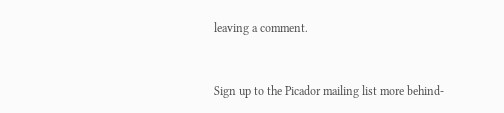leaving a comment.


Sign up to the Picador mailing list more behind-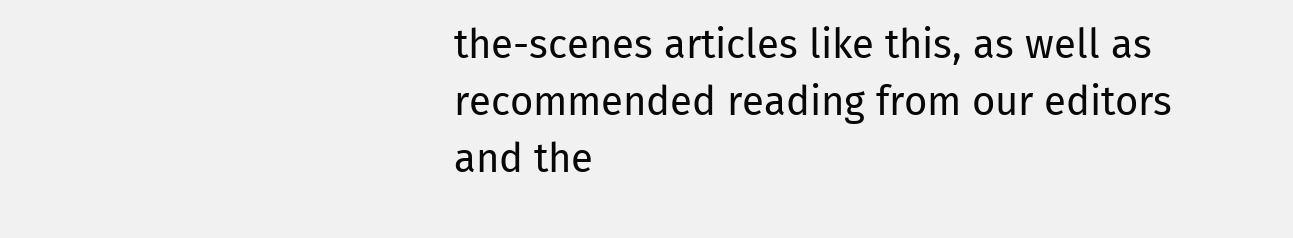the-scenes articles like this, as well as recommended reading from our editors and the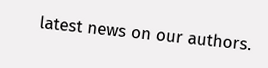latest news on our authors.